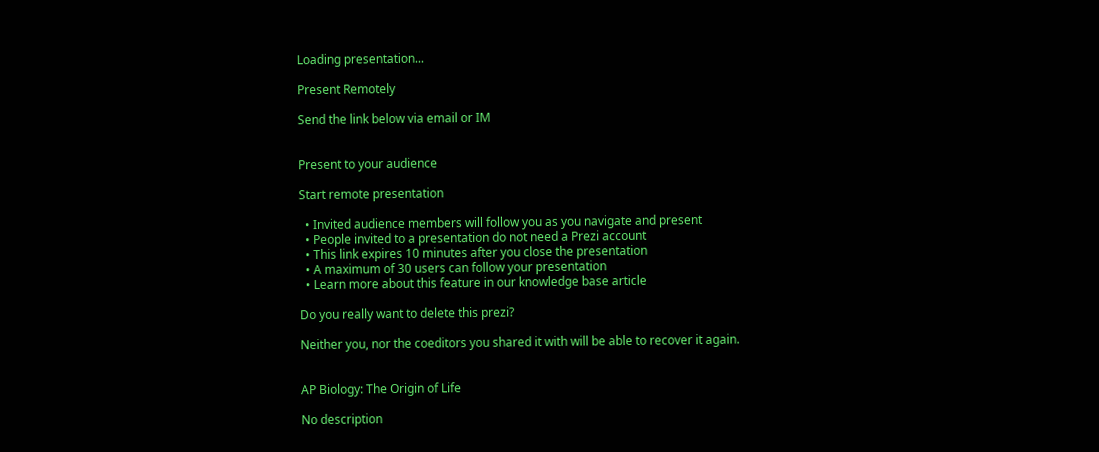Loading presentation...

Present Remotely

Send the link below via email or IM


Present to your audience

Start remote presentation

  • Invited audience members will follow you as you navigate and present
  • People invited to a presentation do not need a Prezi account
  • This link expires 10 minutes after you close the presentation
  • A maximum of 30 users can follow your presentation
  • Learn more about this feature in our knowledge base article

Do you really want to delete this prezi?

Neither you, nor the coeditors you shared it with will be able to recover it again.


AP Biology: The Origin of Life

No description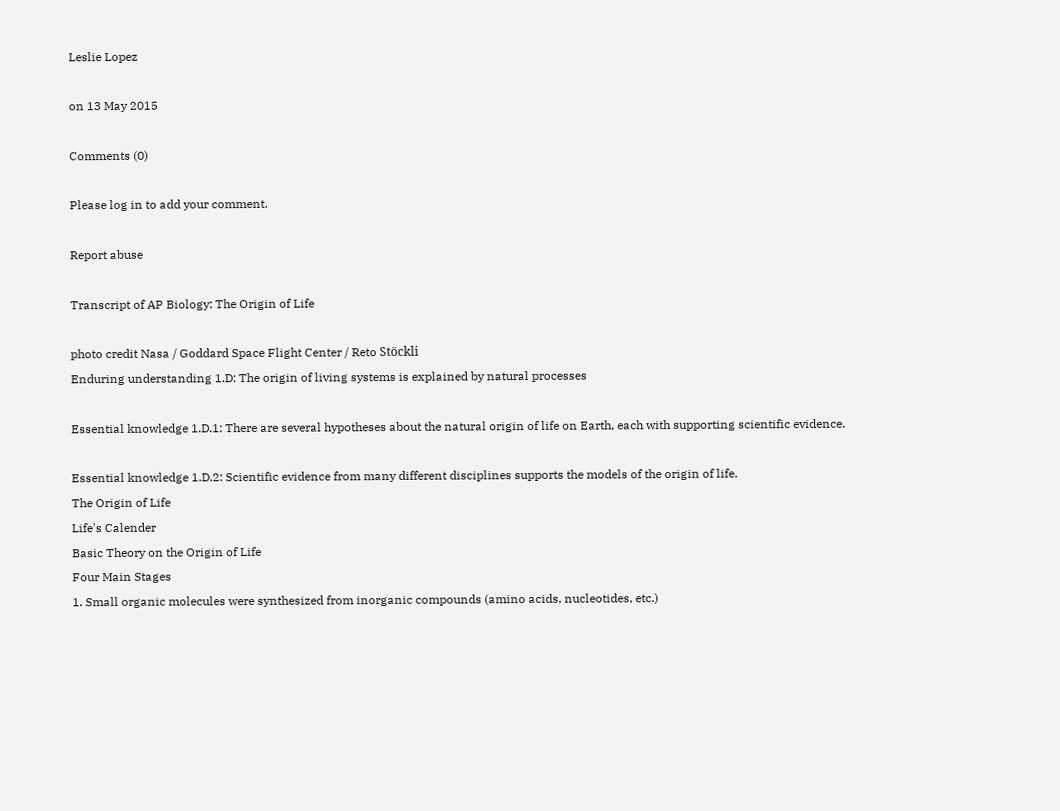Leslie Lopez

on 13 May 2015

Comments (0)

Please log in to add your comment.

Report abuse

Transcript of AP Biology: The Origin of Life

photo credit Nasa / Goddard Space Flight Center / Reto Stöckli
Enduring understanding 1.D: The origin of living systems is explained by natural processes

Essential knowledge 1.D.1: There are several hypotheses about the natural origin of life on Earth, each with supporting scientific evidence.

Essential knowledge 1.D.2: Scientific evidence from many different disciplines supports the models of the origin of life.
The Origin of Life
Life's Calender
Basic Theory on the Origin of Life
Four Main Stages
1. Small organic molecules were synthesized from inorganic compounds (amino acids, nucleotides, etc.)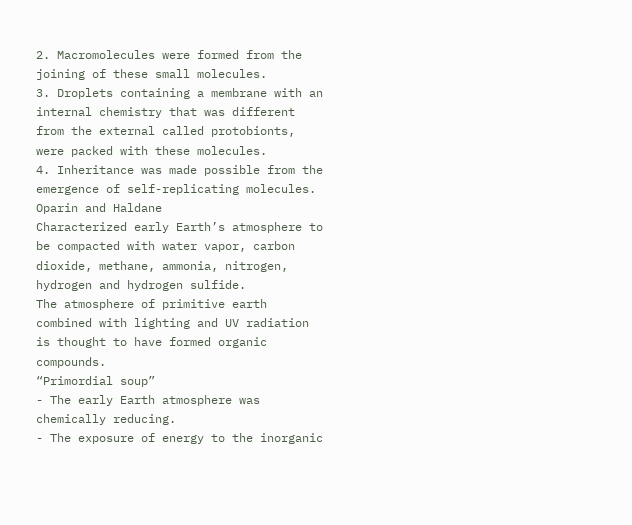2. Macromolecules were formed from the joining of these small molecules.
3. Droplets containing a membrane with an internal chemistry that was different from the external called protobionts, were packed with these molecules.
4. Inheritance was made possible from the emergence of self-replicating molecules.
Oparin and Haldane
Characterized early Earth’s atmosphere to be compacted with water vapor, carbon dioxide, methane, ammonia, nitrogen, hydrogen and hydrogen sulfide.
The atmosphere of primitive earth combined with lighting and UV radiation is thought to have formed organic compounds.
“Primordial soup”
- The early Earth atmosphere was chemically reducing.
- The exposure of energy to the inorganic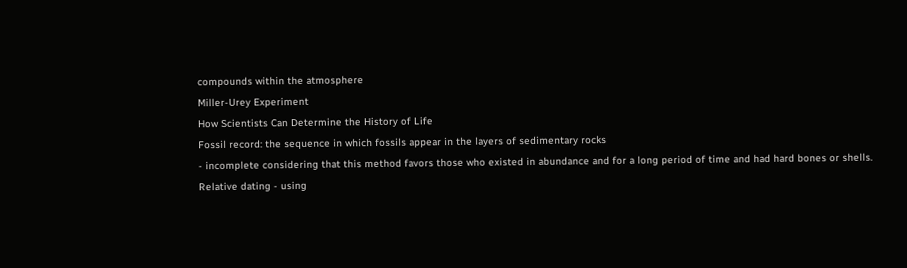compounds within the atmosphere
Miller-Urey Experiment
How Scientists Can Determine the History of Life
Fossil record: the sequence in which fossils appear in the layers of sedimentary rocks
- incomplete considering that this method favors those who existed in abundance and for a long period of time and had hard bones or shells.
Relative dating - using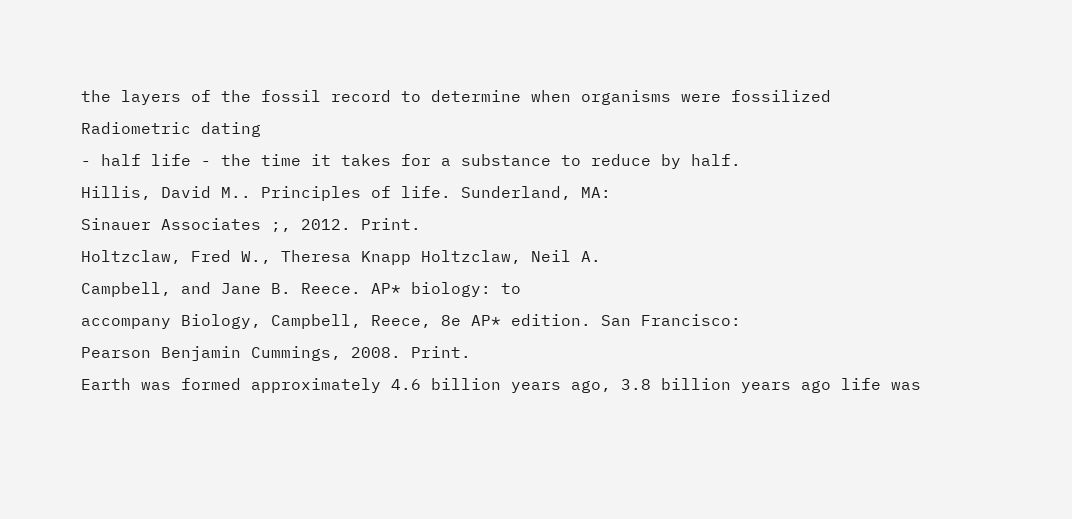the layers of the fossil record to determine when organisms were fossilized
Radiometric dating
- half life - the time it takes for a substance to reduce by half.
Hillis, David M.. Principles of life. Sunderland, MA:
Sinauer Associates ;, 2012. Print.
Holtzclaw, Fred W., Theresa Knapp Holtzclaw, Neil A.
Campbell, and Jane B. Reece. AP* biology: to
accompany Biology, Campbell, Reece, 8e AP* edition. San Francisco:
Pearson Benjamin Cummings, 2008. Print.
Earth was formed approximately 4.6 billion years ago, 3.8 billion years ago life was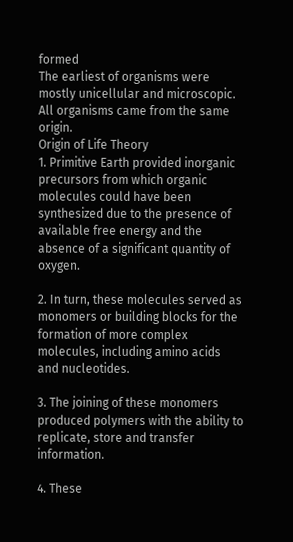formed
The earliest of organisms were mostly unicellular and microscopic.
All organisms came from the same origin.
Origin of Life Theory
1. Primitive Earth provided inorganic precursors from which organic molecules could have been synthesized due to the presence of available free energy and the absence of a significant quantity of oxygen.

2. In turn, these molecules served as monomers or building blocks for the formation of more complex molecules, including amino acids and nucleotides.

3. The joining of these monomers produced polymers with the ability to replicate, store and transfer information.

4. These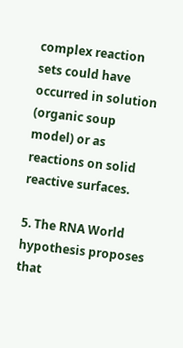complex reaction sets could have occurred in solution (organic soup model) or as reactions on solid reactive surfaces.

5. The RNA World hypothesis proposes that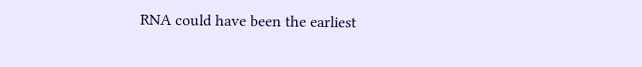RNA could have been the earliest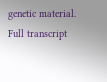genetic material.
Full transcript